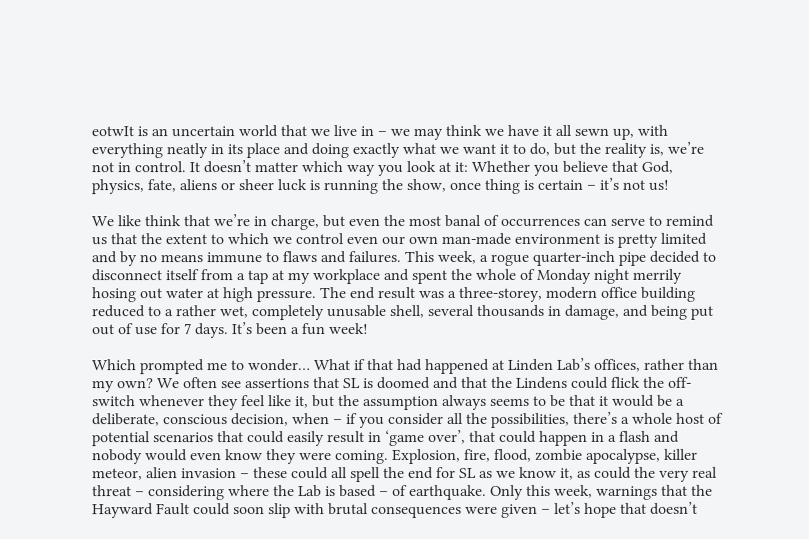eotwIt is an uncertain world that we live in – we may think we have it all sewn up, with everything neatly in its place and doing exactly what we want it to do, but the reality is, we’re not in control. It doesn’t matter which way you look at it: Whether you believe that God, physics, fate, aliens or sheer luck is running the show, once thing is certain – it’s not us!

We like think that we’re in charge, but even the most banal of occurrences can serve to remind us that the extent to which we control even our own man-made environment is pretty limited and by no means immune to flaws and failures. This week, a rogue quarter-inch pipe decided to disconnect itself from a tap at my workplace and spent the whole of Monday night merrily hosing out water at high pressure. The end result was a three-storey, modern office building reduced to a rather wet, completely unusable shell, several thousands in damage, and being put out of use for 7 days. It’s been a fun week!

Which prompted me to wonder… What if that had happened at Linden Lab’s offices, rather than my own? We often see assertions that SL is doomed and that the Lindens could flick the off-switch whenever they feel like it, but the assumption always seems to be that it would be a deliberate, conscious decision, when – if you consider all the possibilities, there’s a whole host of potential scenarios that could easily result in ‘game over’, that could happen in a flash and nobody would even know they were coming. Explosion, fire, flood, zombie apocalypse, killer meteor, alien invasion – these could all spell the end for SL as we know it, as could the very real threat – considering where the Lab is based – of earthquake. Only this week, warnings that the Hayward Fault could soon slip with brutal consequences were given – let’s hope that doesn’t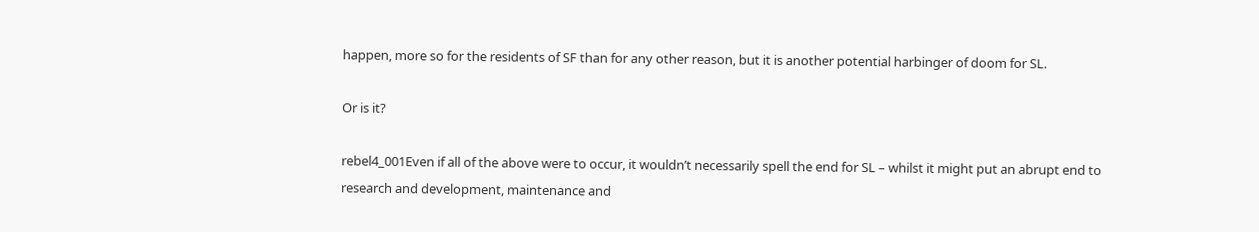happen, more so for the residents of SF than for any other reason, but it is another potential harbinger of doom for SL.

Or is it?

rebel4_001Even if all of the above were to occur, it wouldn’t necessarily spell the end for SL – whilst it might put an abrupt end to research and development, maintenance and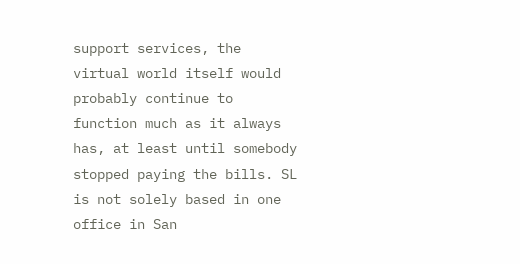support services, the virtual world itself would probably continue to function much as it always has, at least until somebody stopped paying the bills. SL is not solely based in one office in San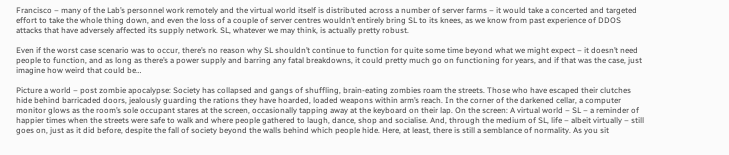Francisco – many of the Lab’s personnel work remotely and the virtual world itself is distributed across a number of server farms – it would take a concerted and targeted effort to take the whole thing down, and even the loss of a couple of server centres wouldn’t entirely bring SL to its knees, as we know from past experience of DDOS attacks that have adversely affected its supply network. SL, whatever we may think, is actually pretty robust.

Even if the worst case scenario was to occur, there’s no reason why SL shouldn’t continue to function for quite some time beyond what we might expect – it doesn’t need people to function, and as long as there’s a power supply and barring any fatal breakdowns, it could pretty much go on functioning for years, and if that was the case, just imagine how weird that could be…

Picture a world – post zombie apocalypse: Society has collapsed and gangs of shuffling, brain-eating zombies roam the streets. Those who have escaped their clutches hide behind barricaded doors, jealously guarding the rations they have hoarded, loaded weapons within arm’s reach. In the corner of the darkened cellar, a computer monitor glows as the room’s sole occupant stares at the screen, occasionally tapping away at the keyboard on their lap. On the screen: A virtual world – SL – a reminder of happier times when the streets were safe to walk and where people gathered to laugh, dance, shop and socialise. And, through the medium of SL, life – albeit virtually – still goes on, just as it did before, despite the fall of society beyond the walls behind which people hide. Here, at least, there is still a semblance of normality. As you sit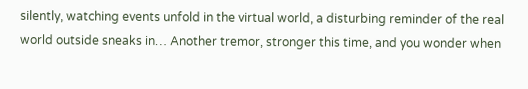silently, watching events unfold in the virtual world, a disturbing reminder of the real world outside sneaks in… Another tremor, stronger this time, and you wonder when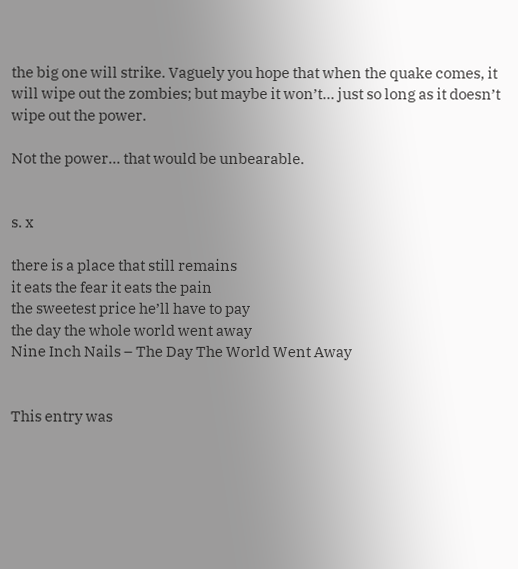the big one will strike. Vaguely you hope that when the quake comes, it will wipe out the zombies; but maybe it won’t… just so long as it doesn’t wipe out the power.

Not the power… that would be unbearable.


s. x

there is a place that still remains
it eats the fear it eats the pain
the sweetest price he’ll have to pay
the day the whole world went away
Nine Inch Nails – The Day The World Went Away


This entry was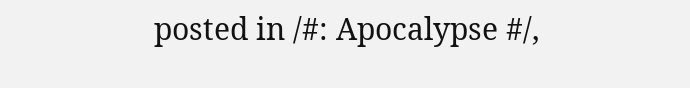posted in /#: Apocalypse #/,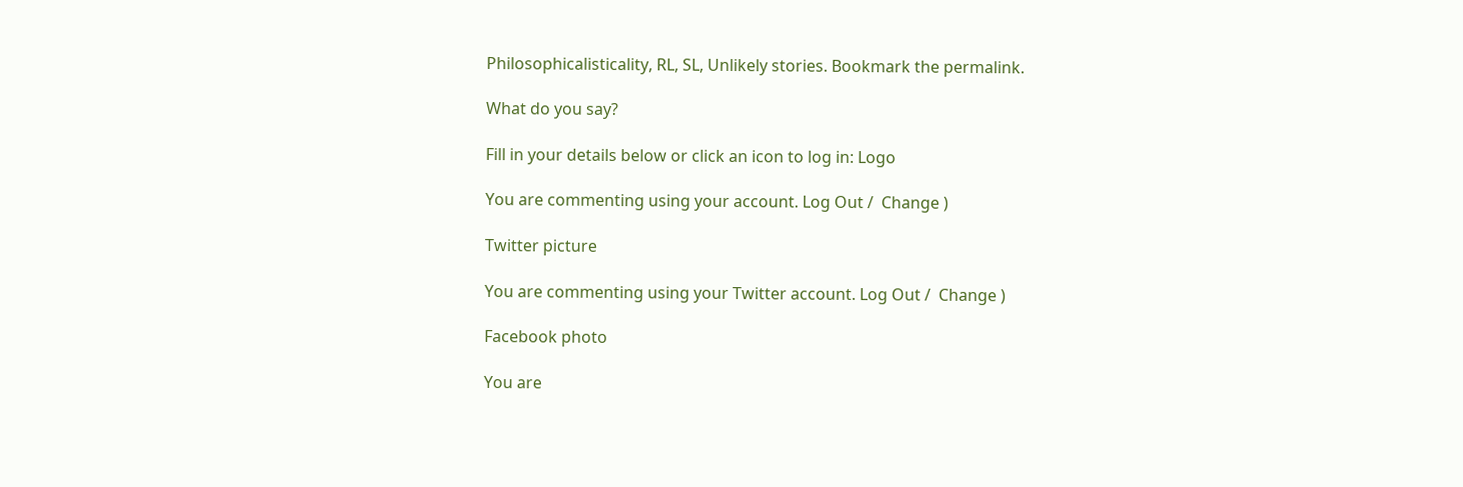Philosophicalisticality, RL, SL, Unlikely stories. Bookmark the permalink.

What do you say?

Fill in your details below or click an icon to log in: Logo

You are commenting using your account. Log Out /  Change )

Twitter picture

You are commenting using your Twitter account. Log Out /  Change )

Facebook photo

You are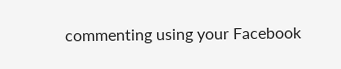commenting using your Facebook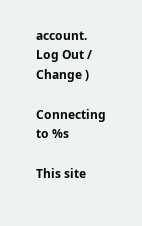account. Log Out /  Change )

Connecting to %s

This site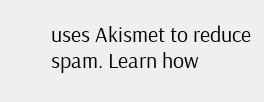uses Akismet to reduce spam. Learn how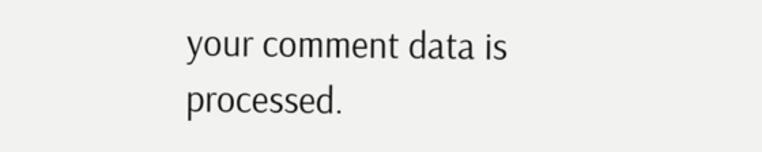your comment data is processed.